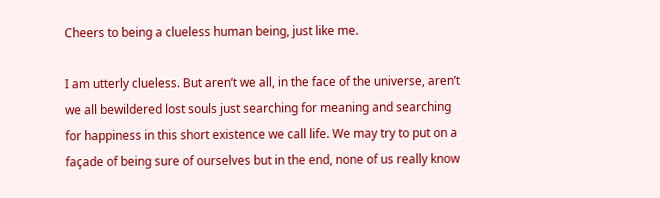Cheers to being a clueless human being, just like me.

I am utterly clueless. But aren’t we all, in the face of the universe, aren’t we all bewildered lost souls just searching for meaning and searching for happiness in this short existence we call life. We may try to put on a façade of being sure of ourselves but in the end, none of us really know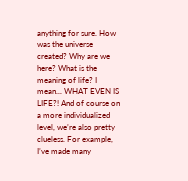anything for sure. How was the universe created? Why are we here? What is the meaning of life? I mean... WHAT EVEN IS LIFE?! And of course on a more individualized level, we’re also pretty clueless. For example, I’ve made many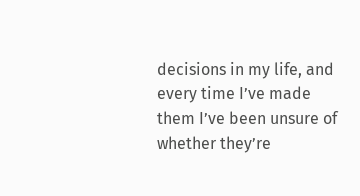decisions in my life, and every time I’ve made them I’ve been unsure of whether they’re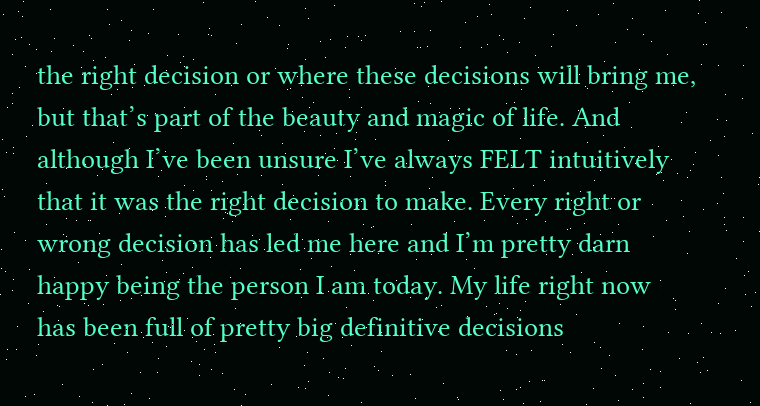the right decision or where these decisions will bring me, but that’s part of the beauty and magic of life. And although I’ve been unsure I’ve always FELT intuitively that it was the right decision to make. Every right or wrong decision has led me here and I’m pretty darn happy being the person I am today. My life right now has been full of pretty big definitive decisions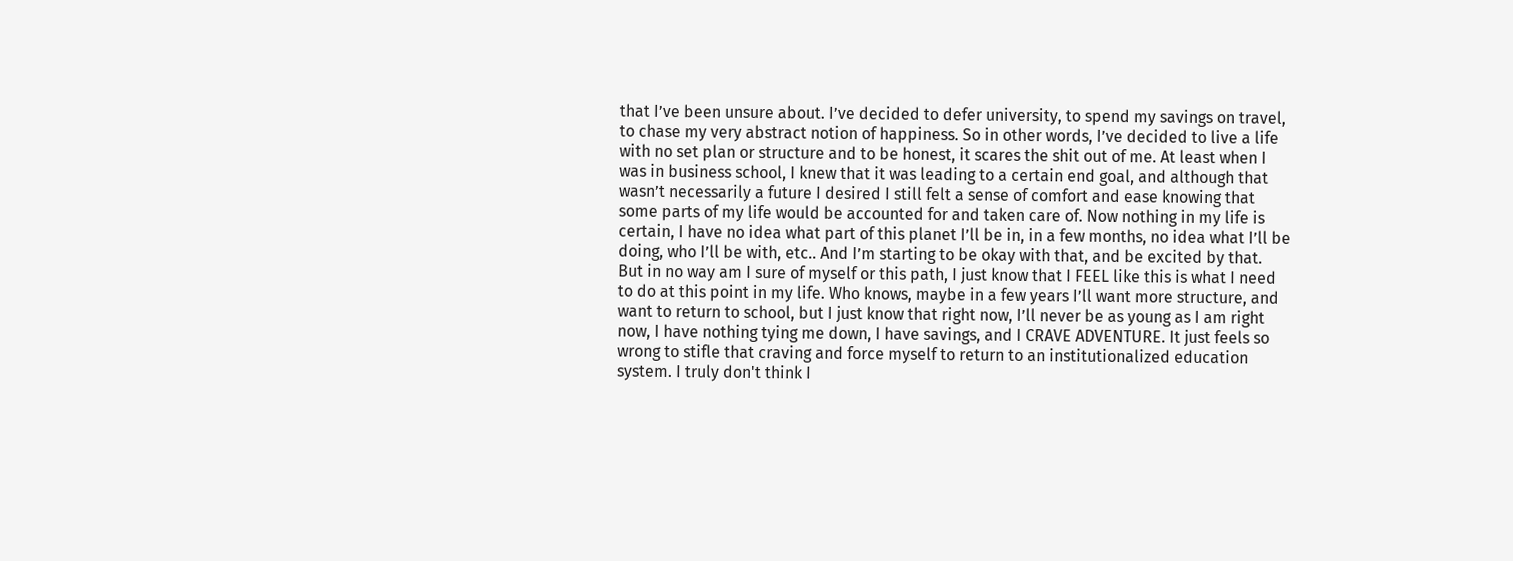that I’ve been unsure about. I’ve decided to defer university, to spend my savings on travel, to chase my very abstract notion of happiness. So in other words, I’ve decided to live a life with no set plan or structure and to be honest, it scares the shit out of me. At least when I was in business school, I knew that it was leading to a certain end goal, and although that wasn’t necessarily a future I desired I still felt a sense of comfort and ease knowing that some parts of my life would be accounted for and taken care of. Now nothing in my life is certain, I have no idea what part of this planet I’ll be in, in a few months, no idea what I’ll be doing, who I’ll be with, etc.. And I’m starting to be okay with that, and be excited by that. But in no way am I sure of myself or this path, I just know that I FEEL like this is what I need to do at this point in my life. Who knows, maybe in a few years I’ll want more structure, and want to return to school, but I just know that right now, I’ll never be as young as I am right now, I have nothing tying me down, I have savings, and I CRAVE ADVENTURE. It just feels so wrong to stifle that craving and force myself to return to an institutionalized education system. I truly don't think I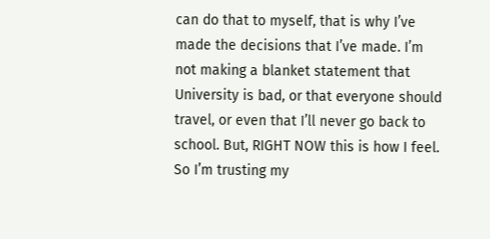can do that to myself, that is why I’ve made the decisions that I’ve made. I’m not making a blanket statement that University is bad, or that everyone should travel, or even that I’ll never go back to school. But, RIGHT NOW this is how I feel. So I’m trusting my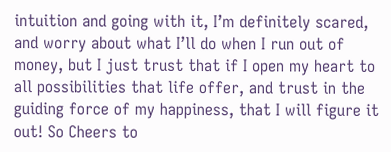intuition and going with it, I’m definitely scared, and worry about what I’ll do when I run out of money, but I just trust that if I open my heart to all possibilities that life offer, and trust in the guiding force of my happiness, that I will figure it out! So Cheers to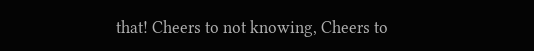that! Cheers to not knowing, Cheers to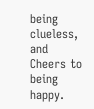being clueless, and Cheers to being happy.